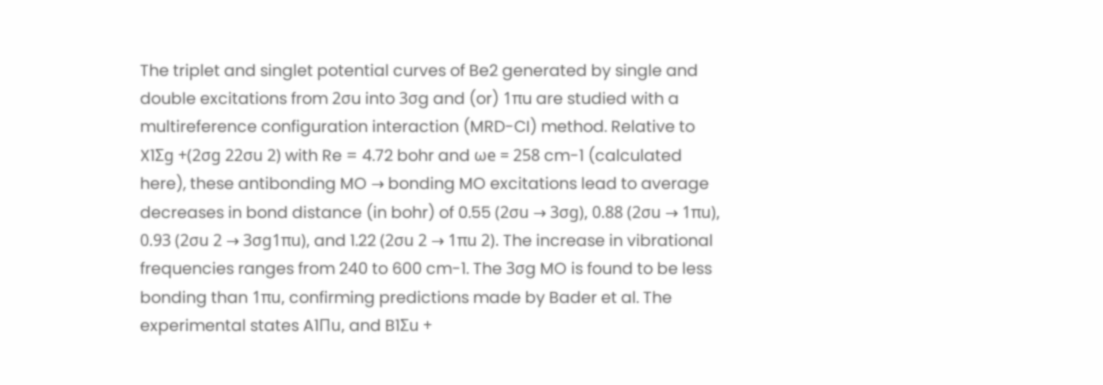The triplet and singlet potential curves of Be2 generated by single and double excitations from 2σu into 3σg and (or) 1πu are studied with a multireference configuration interaction (MRD-CI) method. Relative to X1Σg +(2σg 22σu 2) with Re = 4.72 bohr and ωe = 258 cm-1 (calculated here), these antibonding MO → bonding MO excitations lead to average decreases in bond distance (in bohr) of 0.55 (2σu → 3σg), 0.88 (2σu → 1πu), 0.93 (2σu 2 → 3σg1πu), and 1.22 (2σu 2 → 1πu 2). The increase in vibrational frequencies ranges from 240 to 600 cm-1. The 3σg MO is found to be less bonding than 1πu, confirming predictions made by Bader et al. The experimental states A1Πu, and B1Σu +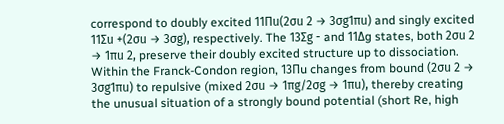correspond to doubly excited 11Πu(2σu 2 → 3σg1πu) and singly excited 11Σu +(2σu → 3σg), respectively. The 13Σg - and 11Δg states, both 2σu 2 → 1πu 2, preserve their doubly excited structure up to dissociation. Within the Franck-Condon region, 13Πu changes from bound (2σu 2 → 3σg1πu) to repulsive (mixed 2σu → 1πg/2σg → 1πu), thereby creating the unusual situation of a strongly bound potential (short Re, high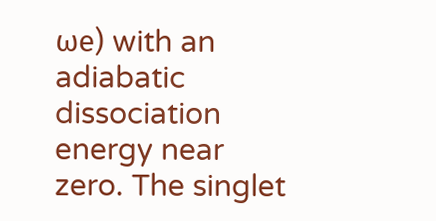ωe) with an adiabatic dissociation energy near zero. The singlet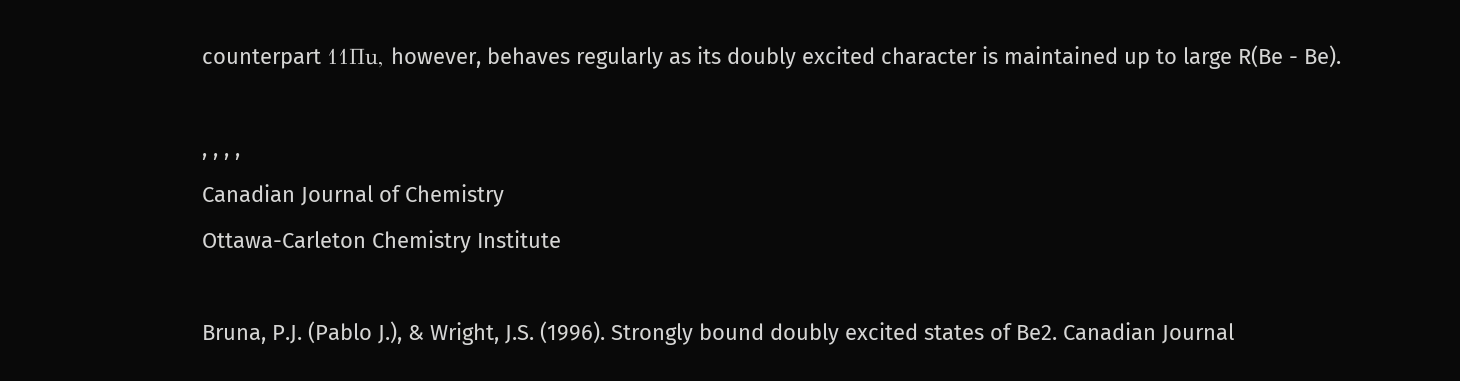counterpart 11Πu, however, behaves regularly as its doubly excited character is maintained up to large R(Be - Be).

, , , ,
Canadian Journal of Chemistry
Ottawa-Carleton Chemistry Institute

Bruna, P.J. (Pablo J.), & Wright, J.S. (1996). Strongly bound doubly excited states of Be2. Canadian Journal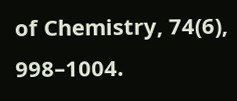of Chemistry, 74(6), 998–1004.